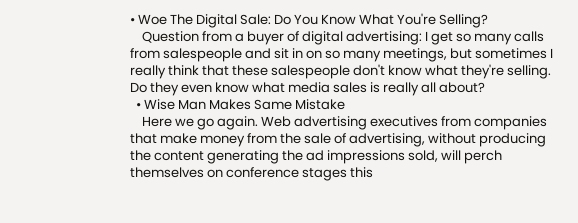• Woe The Digital Sale: Do You Know What You're Selling?
    Question from a buyer of digital advertising: I get so many calls from salespeople and sit in on so many meetings, but sometimes I really think that these salespeople don't know what they're selling. Do they even know what media sales is really all about?
  • Wise Man Makes Same Mistake
    Here we go again. Web advertising executives from companies that make money from the sale of advertising, without producing the content generating the ad impressions sold, will perch themselves on conference stages this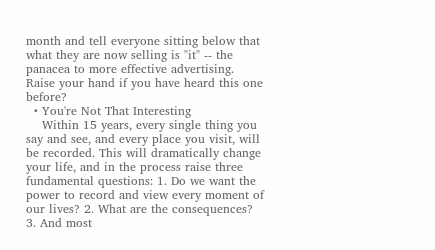month and tell everyone sitting below that what they are now selling is "it" -- the panacea to more effective advertising. Raise your hand if you have heard this one before?
  • You're Not That Interesting
    Within 15 years, every single thing you say and see, and every place you visit, will be recorded. This will dramatically change your life, and in the process raise three fundamental questions: 1. Do we want the power to record and view every moment of our lives? 2. What are the consequences? 3. And most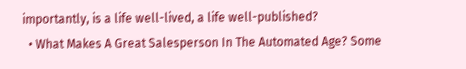importantly, is a life well-lived, a life well-published?
  • What Makes A Great Salesperson In The Automated Age? Some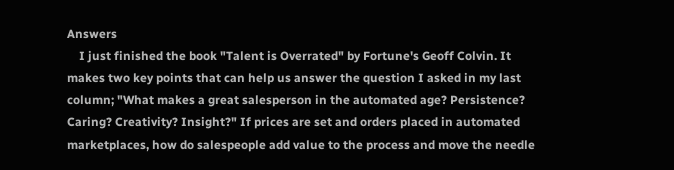Answers
    I just finished the book "Talent is Overrated" by Fortune's Geoff Colvin. It makes two key points that can help us answer the question I asked in my last column; "What makes a great salesperson in the automated age? Persistence? Caring? Creativity? Insight?" If prices are set and orders placed in automated marketplaces, how do salespeople add value to the process and move the needle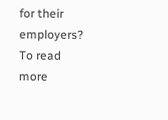for their employers?
To read more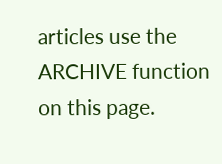articles use the ARCHIVE function on this page.